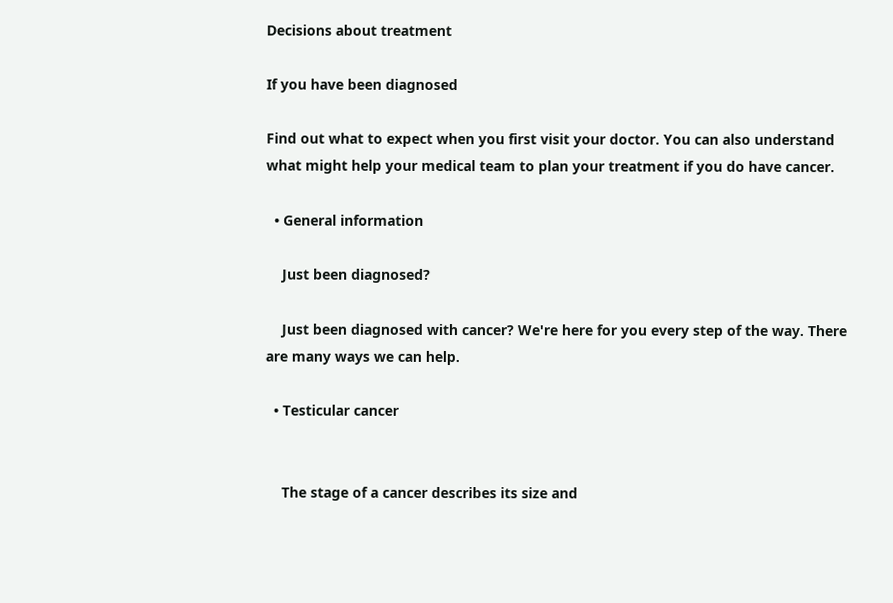Decisions about treatment

If you have been diagnosed

Find out what to expect when you first visit your doctor. You can also understand what might help your medical team to plan your treatment if you do have cancer.

  • General information

    Just been diagnosed?

    Just been diagnosed with cancer? We're here for you every step of the way. There are many ways we can help.

  • Testicular cancer


    The stage of a cancer describes its size and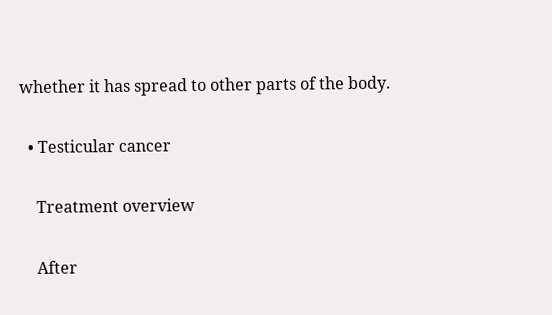whether it has spread to other parts of the body.

  • Testicular cancer

    Treatment overview

    After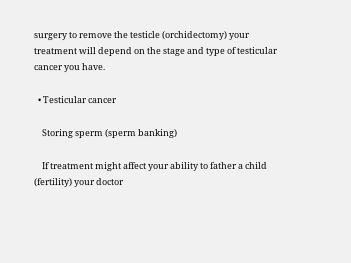surgery to remove the testicle (orchidectomy) your treatment will depend on the stage and type of testicular cancer you have.

  • Testicular cancer

    Storing sperm (sperm banking)

    If treatment might affect your ability to father a child (fertility) your doctor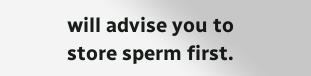will advise you to store sperm first.